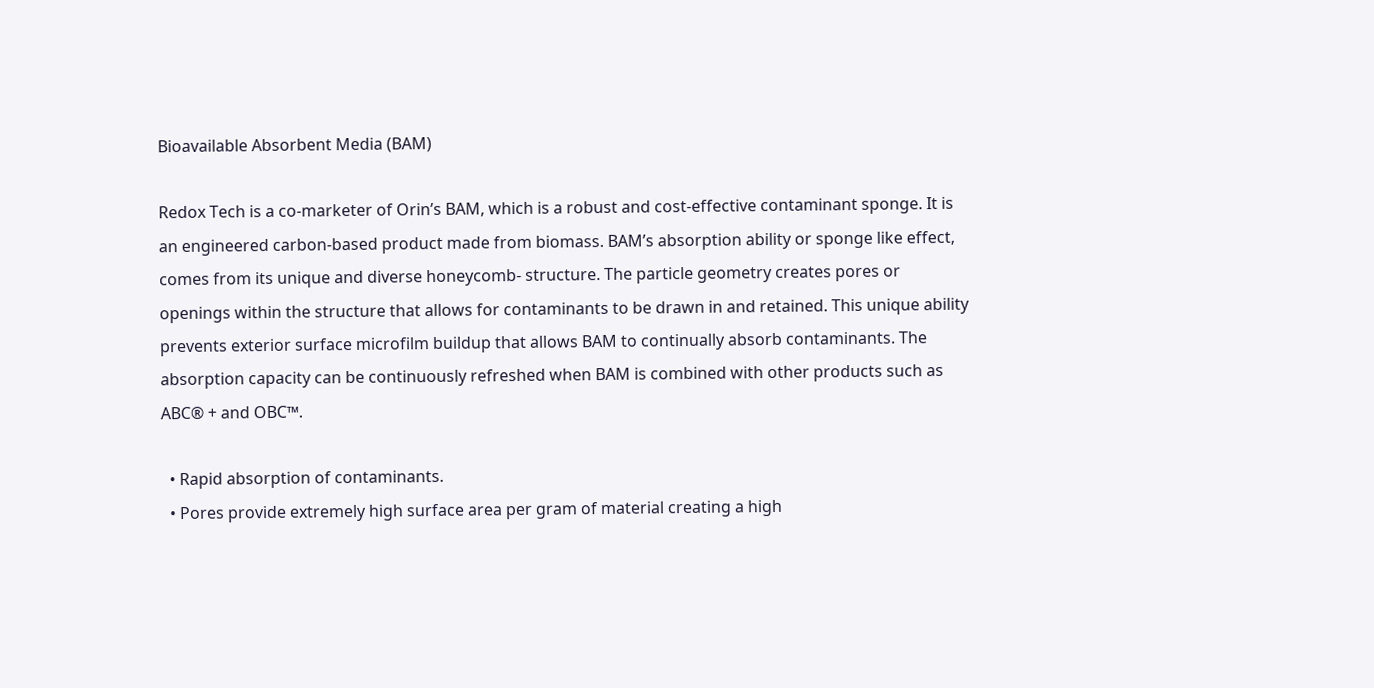Bioavailable Absorbent Media (BAM)

Redox Tech is a co-marketer of Orin’s BAM, which is a robust and cost-effective contaminant sponge. It is an engineered carbon-based product made from biomass. BAM’s absorption ability or sponge like effect, comes from its unique and diverse honeycomb- structure. The particle geometry creates pores or openings within the structure that allows for contaminants to be drawn in and retained. This unique ability prevents exterior surface microfilm buildup that allows BAM to continually absorb contaminants. The absorption capacity can be continuously refreshed when BAM is combined with other products such as ABC® + and OBC™.

  • Rapid absorption of contaminants.
  • Pores provide extremely high surface area per gram of material creating a high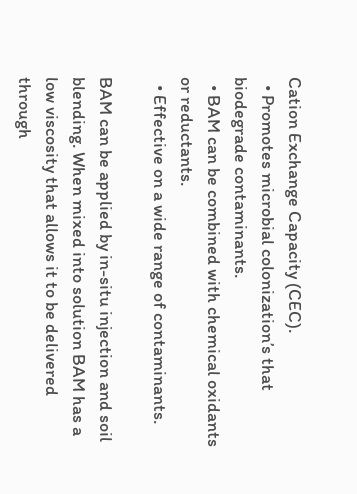Cation Exchange Capacity (CEC).
  • Promotes microbial colonization’s that biodegrade contaminants.
  • BAM can be combined with chemical oxidants or reductants.
  • Effective on a wide range of contaminants.

BAM can be applied by in-situ injection and soil blending. When mixed into solution BAM has a low viscosity that allows it to be delivered through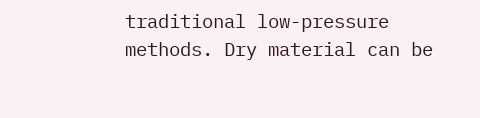traditional low-pressure methods. Dry material can be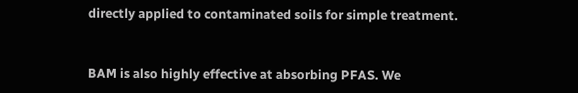directly applied to contaminated soils for simple treatment.


BAM is also highly effective at absorbing PFAS. We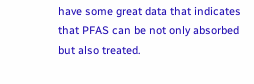have some great data that indicates that PFAS can be not only absorbed but also treated.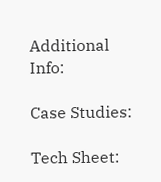Additional Info:

Case Studies:

Tech Sheet: